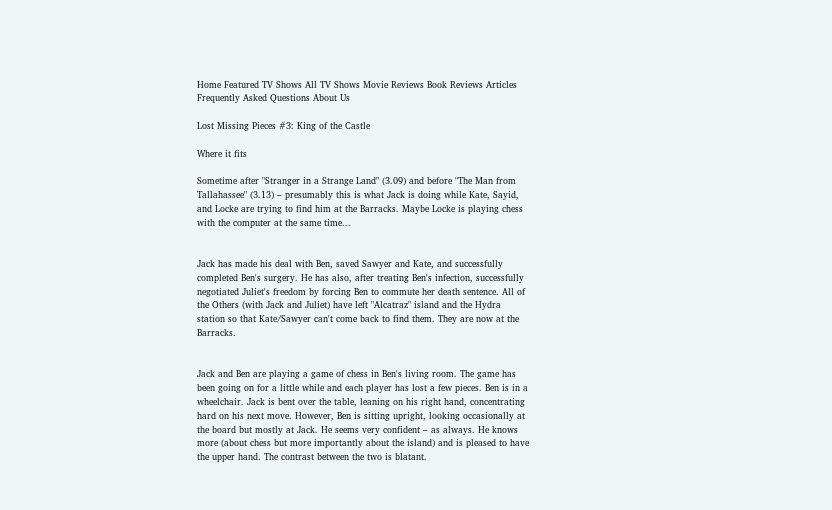Home Featured TV Shows All TV Shows Movie Reviews Book Reviews Articles Frequently Asked Questions About Us

Lost Missing Pieces #3: King of the Castle

Where it fits

Sometime after "Stranger in a Strange Land" (3.09) and before "The Man from Tallahassee" (3.13) – presumably this is what Jack is doing while Kate, Sayid, and Locke are trying to find him at the Barracks. Maybe Locke is playing chess with the computer at the same time...


Jack has made his deal with Ben, saved Sawyer and Kate, and successfully completed Ben's surgery. He has also, after treating Ben's infection, successfully negotiated Juliet's freedom by forcing Ben to commute her death sentence. All of the Others (with Jack and Juliet) have left "Alcatraz" island and the Hydra station so that Kate/Sawyer can't come back to find them. They are now at the Barracks.


Jack and Ben are playing a game of chess in Ben's living room. The game has been going on for a little while and each player has lost a few pieces. Ben is in a wheelchair. Jack is bent over the table, leaning on his right hand, concentrating hard on his next move. However, Ben is sitting upright, looking occasionally at the board but mostly at Jack. He seems very confident – as always. He knows more (about chess but more importantly about the island) and is pleased to have the upper hand. The contrast between the two is blatant.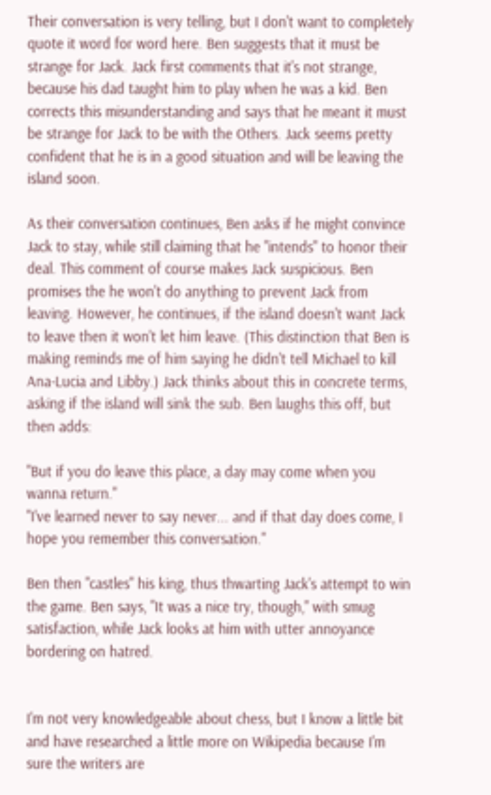Their conversation is very telling, but I don't want to completely quote it word for word here. Ben suggests that it must be strange for Jack. Jack first comments that it's not strange, because his dad taught him to play when he was a kid. Ben corrects this misunderstanding and says that he meant it must be strange for Jack to be with the Others. Jack seems pretty confident that he is in a good situation and will be leaving the island soon.

As their conversation continues, Ben asks if he might convince Jack to stay, while still claiming that he "intends" to honor their deal. This comment of course makes Jack suspicious. Ben promises the he won't do anything to prevent Jack from leaving. However, he continues, if the island doesn't want Jack to leave then it won't let him leave. (This distinction that Ben is making reminds me of him saying he didn't tell Michael to kill Ana-Lucia and Libby.) Jack thinks about this in concrete terms, asking if the island will sink the sub. Ben laughs this off, but then adds:

"But if you do leave this place, a day may come when you wanna return."
"I've learned never to say never... and if that day does come, I hope you remember this conversation."

Ben then "castles" his king, thus thwarting Jack's attempt to win the game. Ben says, "It was a nice try, though," with smug satisfaction, while Jack looks at him with utter annoyance bordering on hatred.


I'm not very knowledgeable about chess, but I know a little bit and have researched a little more on Wikipedia because I'm sure the writers are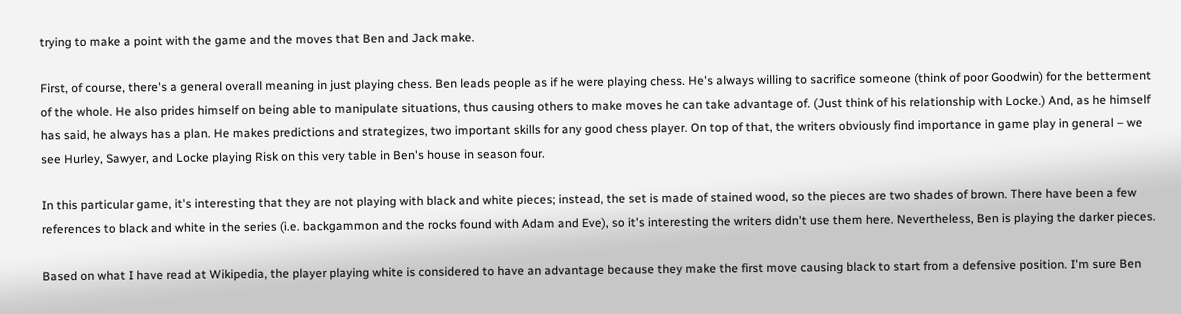trying to make a point with the game and the moves that Ben and Jack make.

First, of course, there's a general overall meaning in just playing chess. Ben leads people as if he were playing chess. He's always willing to sacrifice someone (think of poor Goodwin) for the betterment of the whole. He also prides himself on being able to manipulate situations, thus causing others to make moves he can take advantage of. (Just think of his relationship with Locke.) And, as he himself has said, he always has a plan. He makes predictions and strategizes, two important skills for any good chess player. On top of that, the writers obviously find importance in game play in general – we see Hurley, Sawyer, and Locke playing Risk on this very table in Ben's house in season four.

In this particular game, it's interesting that they are not playing with black and white pieces; instead, the set is made of stained wood, so the pieces are two shades of brown. There have been a few references to black and white in the series (i.e. backgammon and the rocks found with Adam and Eve), so it's interesting the writers didn't use them here. Nevertheless, Ben is playing the darker pieces.

Based on what I have read at Wikipedia, the player playing white is considered to have an advantage because they make the first move causing black to start from a defensive position. I'm sure Ben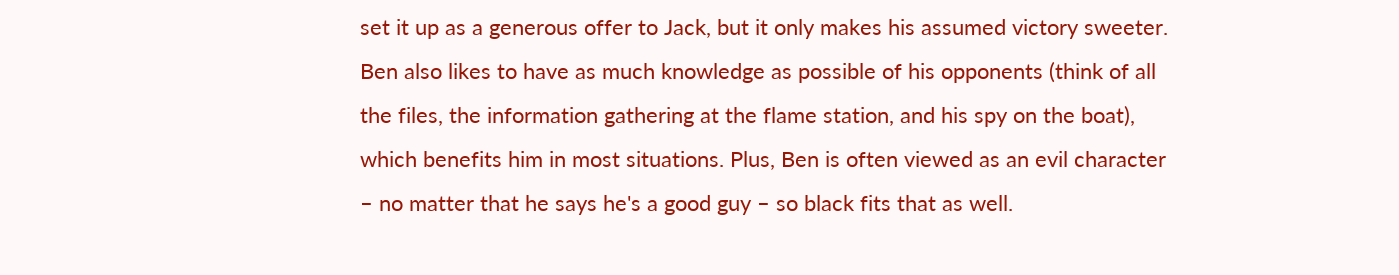set it up as a generous offer to Jack, but it only makes his assumed victory sweeter. Ben also likes to have as much knowledge as possible of his opponents (think of all the files, the information gathering at the flame station, and his spy on the boat), which benefits him in most situations. Plus, Ben is often viewed as an evil character – no matter that he says he's a good guy – so black fits that as well.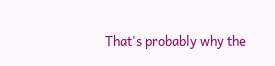That's probably why the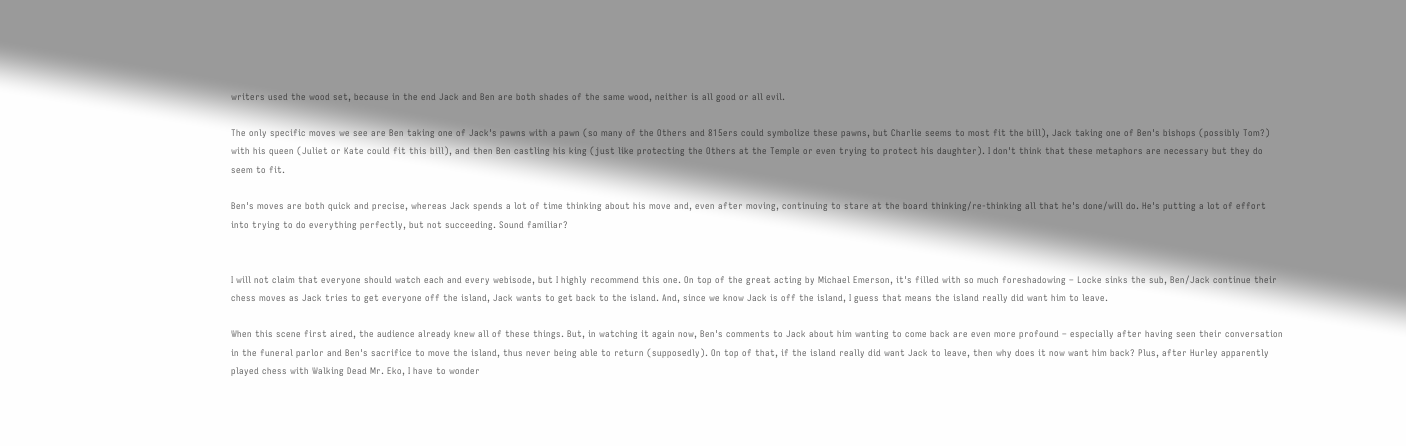writers used the wood set, because in the end Jack and Ben are both shades of the same wood, neither is all good or all evil.

The only specific moves we see are Ben taking one of Jack's pawns with a pawn (so many of the Others and 815ers could symbolize these pawns, but Charlie seems to most fit the bill), Jack taking one of Ben's bishops (possibly Tom?) with his queen (Juliet or Kate could fit this bill), and then Ben castling his king (just like protecting the Others at the Temple or even trying to protect his daughter). I don't think that these metaphors are necessary but they do seem to fit.

Ben's moves are both quick and precise, whereas Jack spends a lot of time thinking about his move and, even after moving, continuing to stare at the board thinking/re-thinking all that he's done/will do. He's putting a lot of effort into trying to do everything perfectly, but not succeeding. Sound familiar?


I will not claim that everyone should watch each and every webisode, but I highly recommend this one. On top of the great acting by Michael Emerson, it's filled with so much foreshadowing – Locke sinks the sub, Ben/Jack continue their chess moves as Jack tries to get everyone off the island, Jack wants to get back to the island. And, since we know Jack is off the island, I guess that means the island really did want him to leave.

When this scene first aired, the audience already knew all of these things. But, in watching it again now, Ben's comments to Jack about him wanting to come back are even more profound – especially after having seen their conversation in the funeral parlor and Ben's sacrifice to move the island, thus never being able to return (supposedly). On top of that, if the island really did want Jack to leave, then why does it now want him back? Plus, after Hurley apparently played chess with Walking Dead Mr. Eko, I have to wonder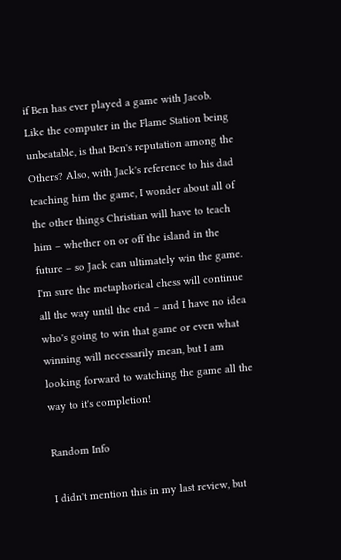if Ben has ever played a game with Jacob. Like the computer in the Flame Station being unbeatable, is that Ben's reputation among the Others? Also, with Jack's reference to his dad teaching him the game, I wonder about all of the other things Christian will have to teach him – whether on or off the island in the future – so Jack can ultimately win the game. I'm sure the metaphorical chess will continue all the way until the end – and I have no idea who's going to win that game or even what winning will necessarily mean, but I am looking forward to watching the game all the way to it's completion!

Random Info

I didn't mention this in my last review, but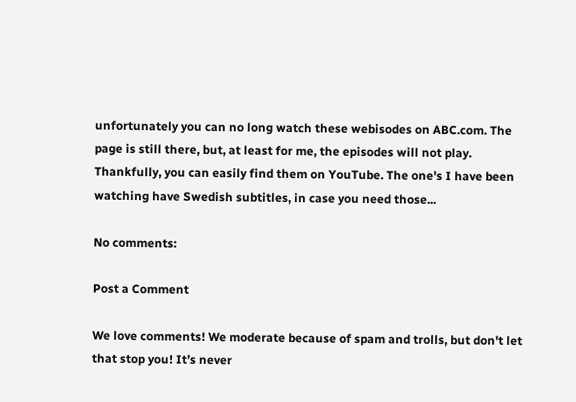unfortunately you can no long watch these webisodes on ABC.com. The page is still there, but, at least for me, the episodes will not play. Thankfully, you can easily find them on YouTube. The one's I have been watching have Swedish subtitles, in case you need those...

No comments:

Post a Comment

We love comments! We moderate because of spam and trolls, but don't let that stop you! It’s never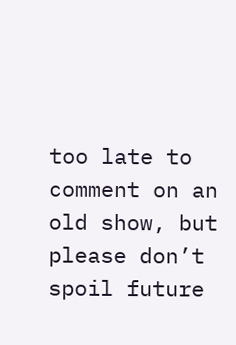too late to comment on an old show, but please don’t spoil future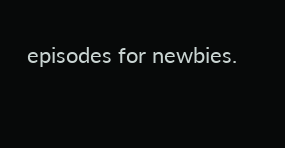episodes for newbies.